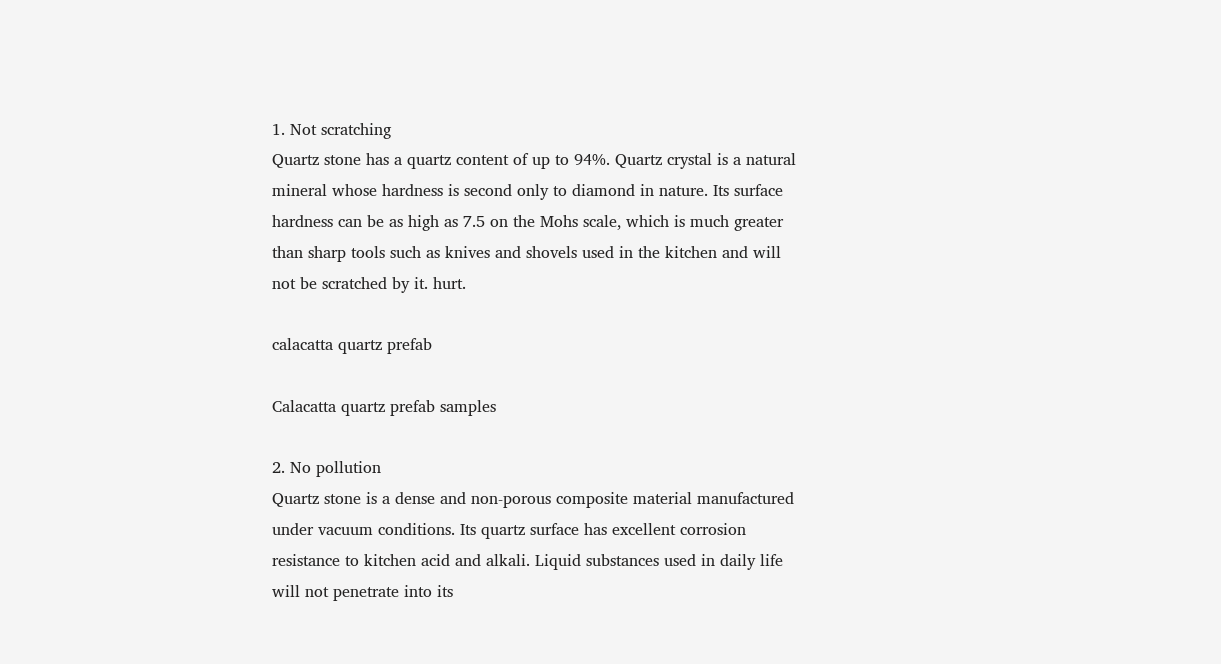1. Not scratching
Quartz stone has a quartz content of up to 94%. Quartz crystal is a natural mineral whose hardness is second only to diamond in nature. Its surface hardness can be as high as 7.5 on the Mohs scale, which is much greater than sharp tools such as knives and shovels used in the kitchen and will not be scratched by it. hurt.

calacatta quartz prefab

Calacatta quartz prefab samples

2. No pollution
Quartz stone is a dense and non-porous composite material manufactured under vacuum conditions. Its quartz surface has excellent corrosion resistance to kitchen acid and alkali. Liquid substances used in daily life will not penetrate into its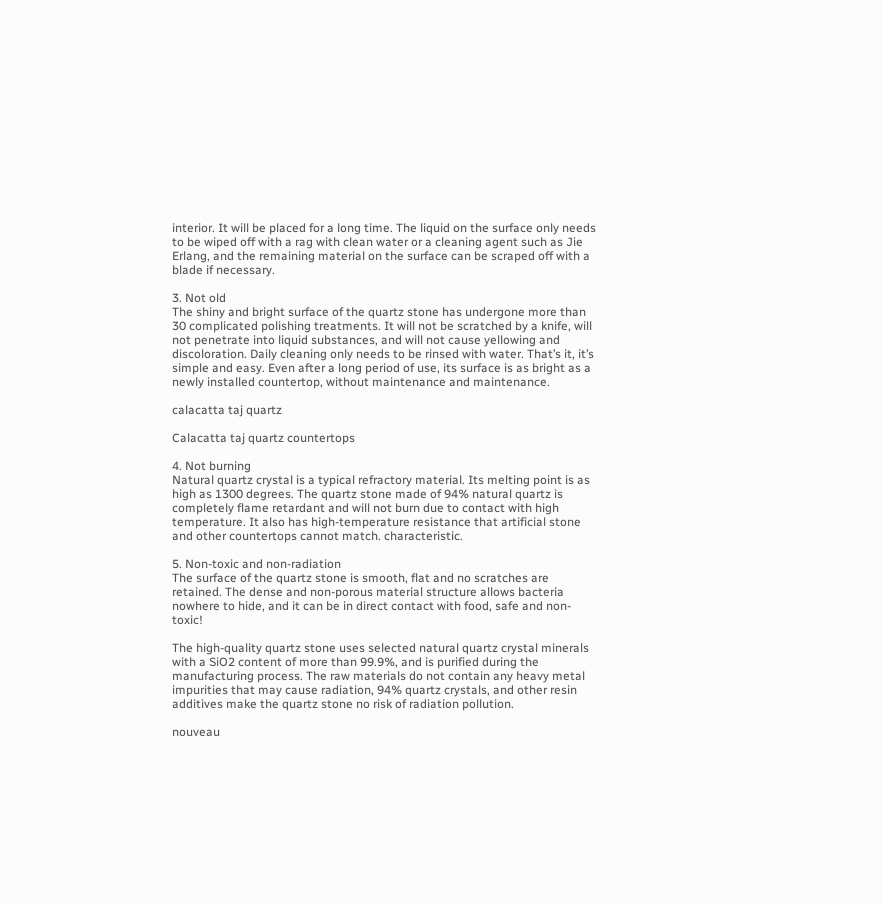interior. It will be placed for a long time. The liquid on the surface only needs to be wiped off with a rag with clean water or a cleaning agent such as Jie Erlang, and the remaining material on the surface can be scraped off with a blade if necessary.

3. Not old
The shiny and bright surface of the quartz stone has undergone more than 30 complicated polishing treatments. It will not be scratched by a knife, will not penetrate into liquid substances, and will not cause yellowing and discoloration. Daily cleaning only needs to be rinsed with water. That’s it, it’s simple and easy. Even after a long period of use, its surface is as bright as a newly installed countertop, without maintenance and maintenance.

calacatta taj quartz

Calacatta taj quartz countertops

4. Not burning
Natural quartz crystal is a typical refractory material. Its melting point is as high as 1300 degrees. The quartz stone made of 94% natural quartz is completely flame retardant and will not burn due to contact with high temperature. It also has high-temperature resistance that artificial stone and other countertops cannot match. characteristic.

5. Non-toxic and non-radiation
The surface of the quartz stone is smooth, flat and no scratches are retained. The dense and non-porous material structure allows bacteria nowhere to hide, and it can be in direct contact with food, safe and non-toxic!

The high-quality quartz stone uses selected natural quartz crystal minerals with a SiO2 content of more than 99.9%, and is purified during the manufacturing process. The raw materials do not contain any heavy metal impurities that may cause radiation, 94% quartz crystals, and other resin additives make the quartz stone no risk of radiation pollution.

nouveau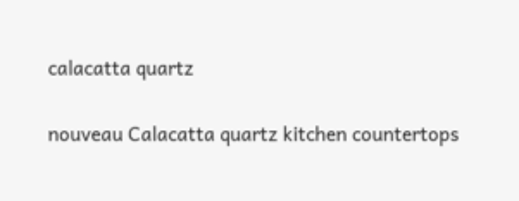calacatta quartz

nouveau Calacatta quartz kitchen countertops